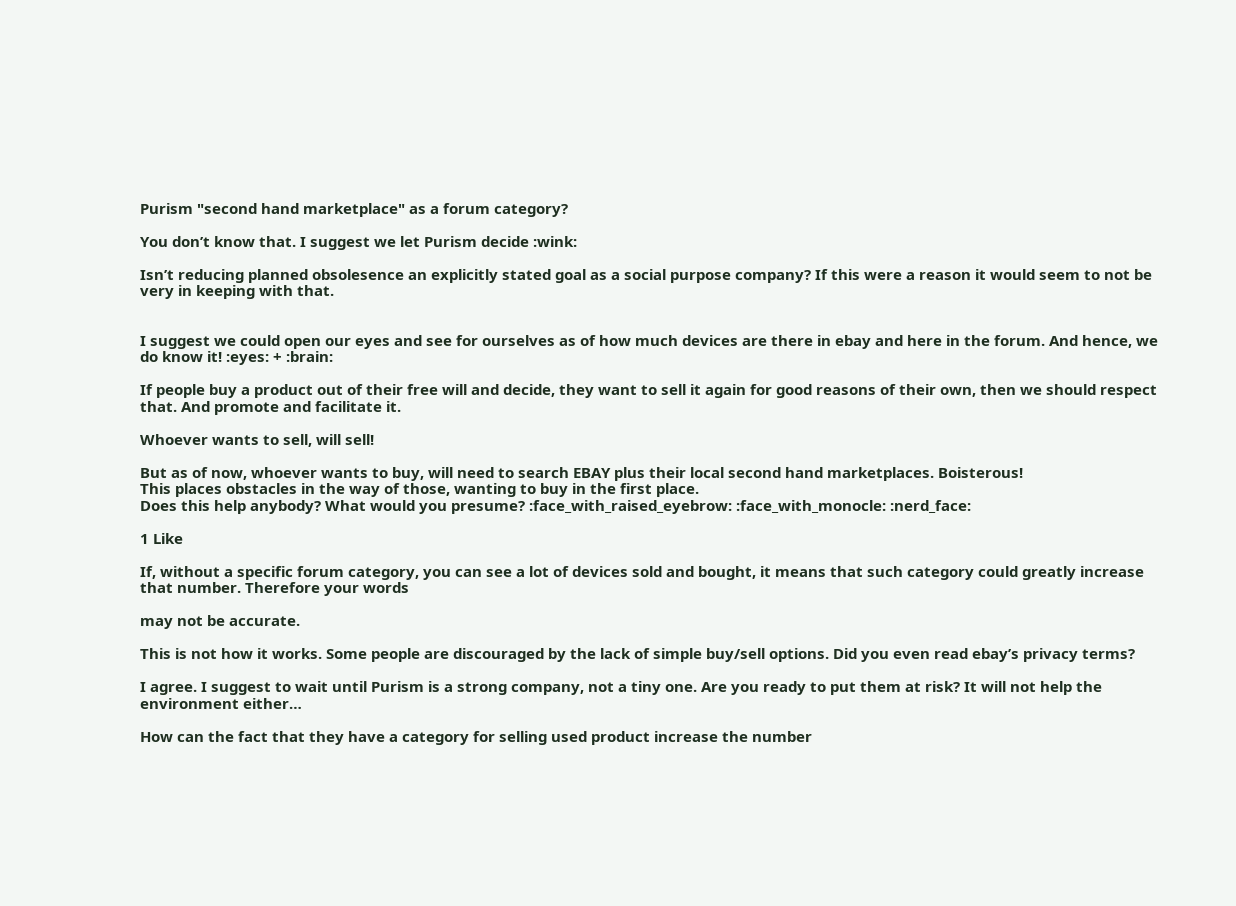Purism "second hand marketplace" as a forum category?

You don’t know that. I suggest we let Purism decide :wink:

Isn’t reducing planned obsolesence an explicitly stated goal as a social purpose company? If this were a reason it would seem to not be very in keeping with that.


I suggest we could open our eyes and see for ourselves as of how much devices are there in ebay and here in the forum. And hence, we do know it! :eyes: + :brain:

If people buy a product out of their free will and decide, they want to sell it again for good reasons of their own, then we should respect that. And promote and facilitate it.

Whoever wants to sell, will sell!

But as of now, whoever wants to buy, will need to search EBAY plus their local second hand marketplaces. Boisterous!
This places obstacles in the way of those, wanting to buy in the first place.
Does this help anybody? What would you presume? :face_with_raised_eyebrow: :face_with_monocle: :nerd_face:

1 Like

If, without a specific forum category, you can see a lot of devices sold and bought, it means that such category could greatly increase that number. Therefore your words

may not be accurate.

This is not how it works. Some people are discouraged by the lack of simple buy/sell options. Did you even read ebay’s privacy terms?

I agree. I suggest to wait until Purism is a strong company, not a tiny one. Are you ready to put them at risk? It will not help the environment either…

How can the fact that they have a category for selling used product increase the number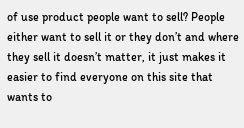of use product people want to sell? People either want to sell it or they don’t and where they sell it doesn’t matter, it just makes it easier to find everyone on this site that wants to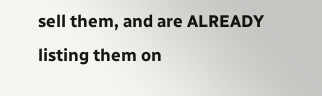sell them, and are ALREADY listing them on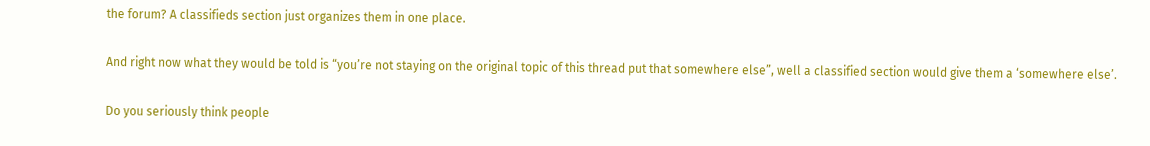the forum? A classifieds section just organizes them in one place.

And right now what they would be told is “you’re not staying on the original topic of this thread put that somewhere else”, well a classified section would give them a ‘somewhere else’.

Do you seriously think people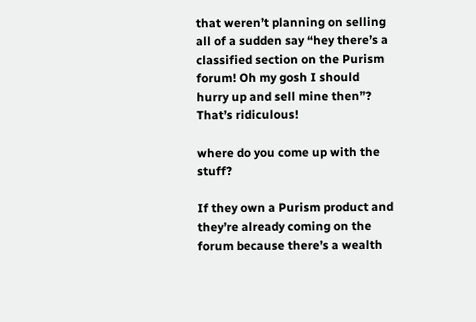that weren’t planning on selling all of a sudden say “hey there’s a classified section on the Purism forum! Oh my gosh I should hurry up and sell mine then”? That’s ridiculous!

where do you come up with the stuff?

If they own a Purism product and they’re already coming on the forum because there’s a wealth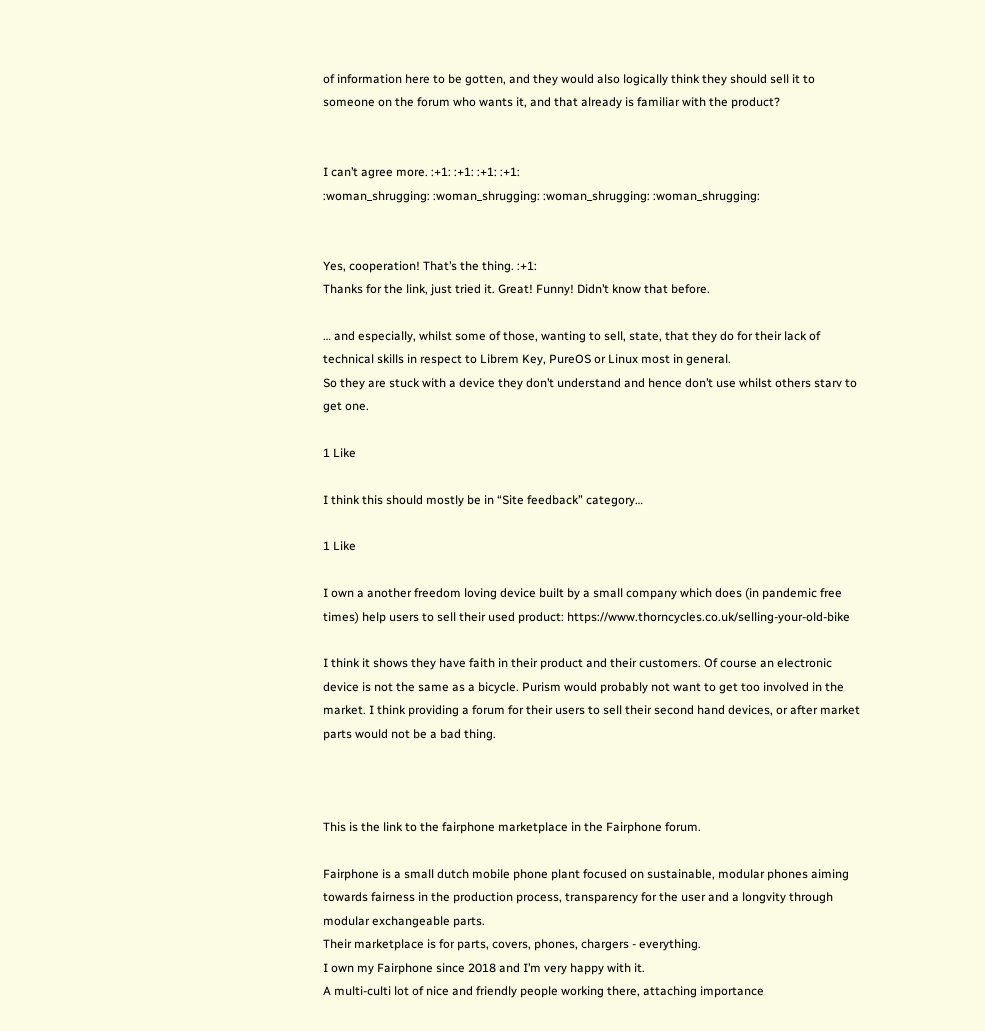of information here to be gotten, and they would also logically think they should sell it to someone on the forum who wants it, and that already is familiar with the product?


I can’t agree more. :+1: :+1: :+1: :+1:
:woman_shrugging: :woman_shrugging: :woman_shrugging: :woman_shrugging:


Yes, cooperation! That’s the thing. :+1:
Thanks for the link, just tried it. Great! Funny! Didn’t know that before.

… and especially, whilst some of those, wanting to sell, state, that they do for their lack of technical skills in respect to Librem Key, PureOS or Linux most in general.
So they are stuck with a device they don’t understand and hence don’t use whilst others starv to get one.

1 Like

I think this should mostly be in “Site feedback” category…

1 Like

I own a another freedom loving device built by a small company which does (in pandemic free times) help users to sell their used product: https://www.thorncycles.co.uk/selling-your-old-bike

I think it shows they have faith in their product and their customers. Of course an electronic device is not the same as a bicycle. Purism would probably not want to get too involved in the market. I think providing a forum for their users to sell their second hand devices, or after market parts would not be a bad thing.



This is the link to the fairphone marketplace in the Fairphone forum.

Fairphone is a small dutch mobile phone plant focused on sustainable, modular phones aiming towards fairness in the production process, transparency for the user and a longvity through modular exchangeable parts.
Their marketplace is for parts, covers, phones, chargers - everything.
I own my Fairphone since 2018 and I’m very happy with it.
A multi-culti lot of nice and friendly people working there, attaching importance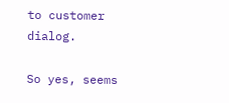to customer dialog.

So yes, seems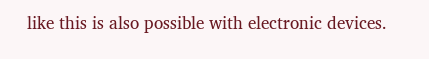like this is also possible with electronic devices.